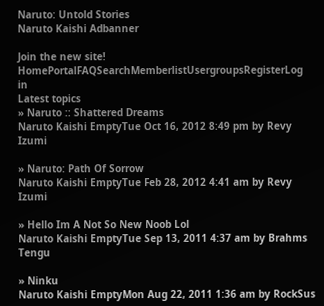Naruto: Untold Stories
Naruto Kaishi Adbanner

Join the new site!
HomePortalFAQSearchMemberlistUsergroupsRegisterLog in
Latest topics
» Naruto :: Shattered Dreams
Naruto Kaishi EmptyTue Oct 16, 2012 8:49 pm by Revy Izumi

» Naruto: Path Of Sorrow
Naruto Kaishi EmptyTue Feb 28, 2012 4:41 am by Revy Izumi

» Hello Im A Not So New Noob Lol
Naruto Kaishi EmptyTue Sep 13, 2011 4:37 am by Brahms Tengu

» Ninku
Naruto Kaishi EmptyMon Aug 22, 2011 1:36 am by RockSus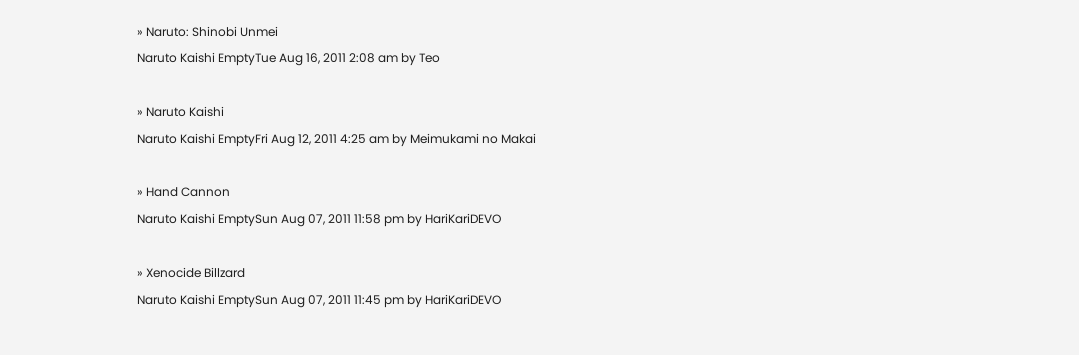» Naruto: Shinobi Unmei
Naruto Kaishi EmptyTue Aug 16, 2011 2:08 am by Teo

» Naruto Kaishi
Naruto Kaishi EmptyFri Aug 12, 2011 4:25 am by Meimukami no Makai

» Hand Cannon
Naruto Kaishi EmptySun Aug 07, 2011 11:58 pm by HariKariDEVO

» Xenocide Billzard
Naruto Kaishi EmptySun Aug 07, 2011 11:45 pm by HariKariDEVO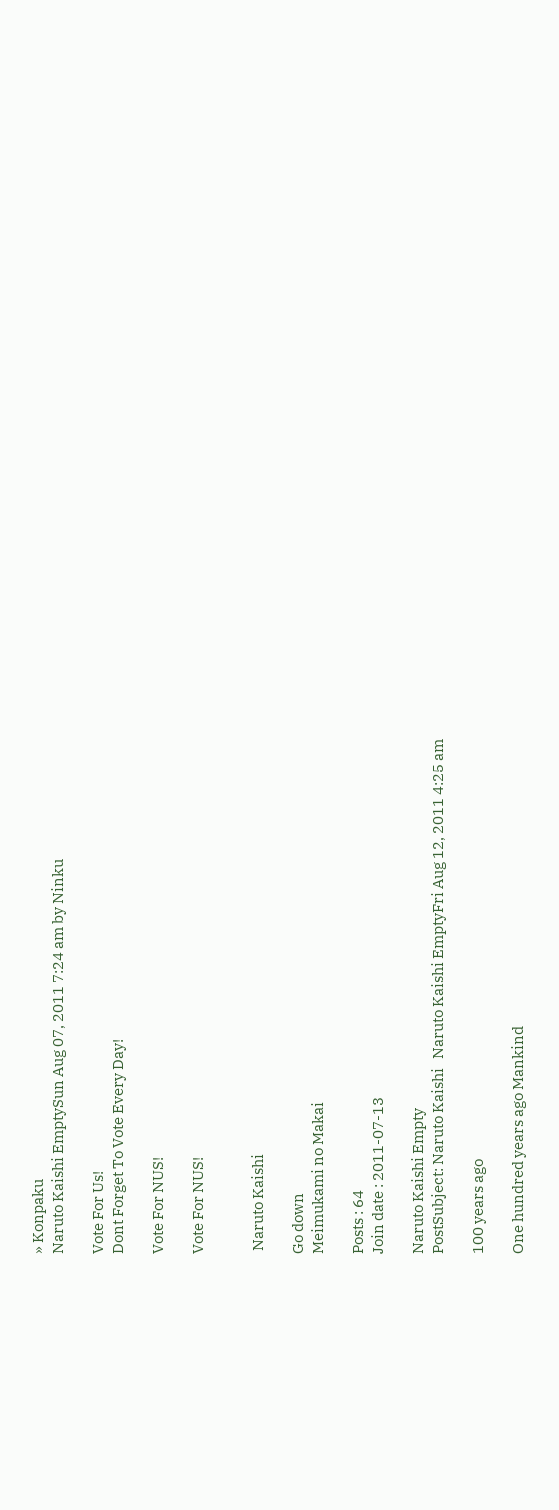» Konpaku
Naruto Kaishi EmptySun Aug 07, 2011 7:24 am by Ninku

Vote For Us!
Dont Forget To Vote Every Day!

Vote For NUS!

Vote For NUS!


 Naruto Kaishi

Go down
Meimukami no Makai

Posts : 64
Join date : 2011-07-13

Naruto Kaishi Empty
PostSubject: Naruto Kaishi   Naruto Kaishi EmptyFri Aug 12, 2011 4:25 am

100 years ago

One hundred years ago Mankind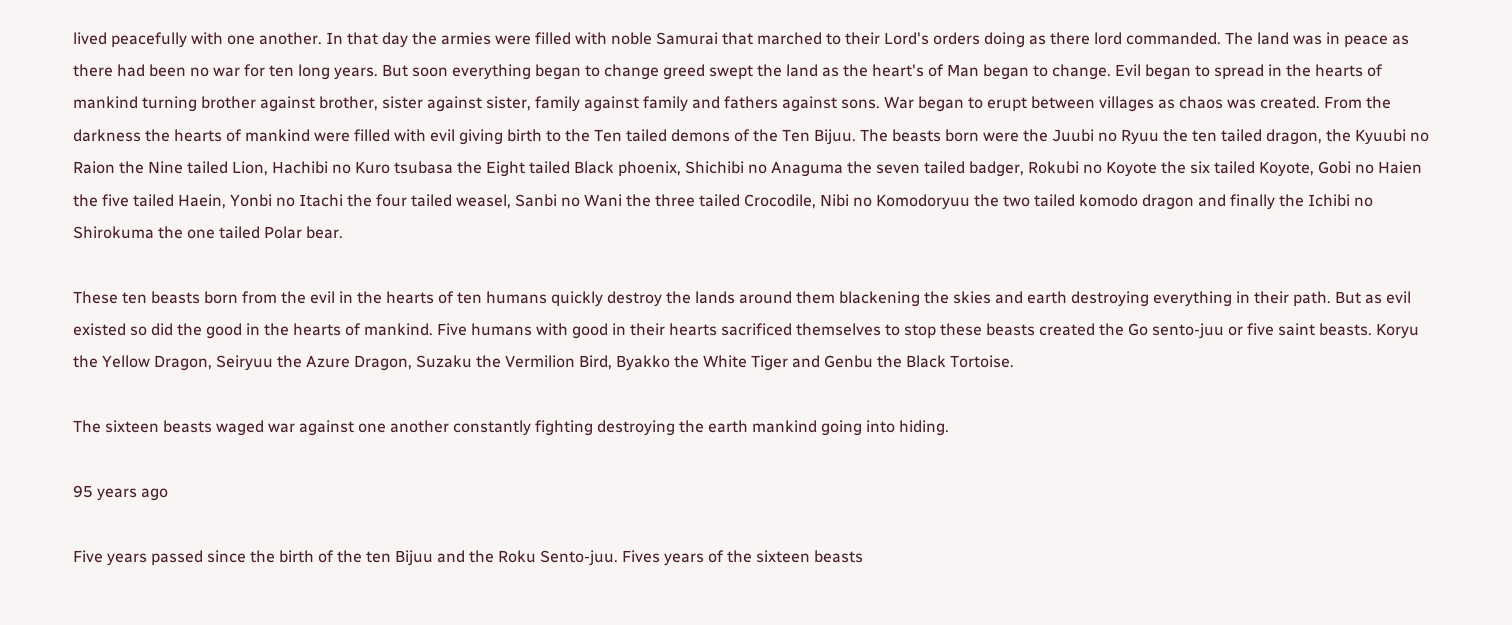lived peacefully with one another. In that day the armies were filled with noble Samurai that marched to their Lord's orders doing as there lord commanded. The land was in peace as there had been no war for ten long years. But soon everything began to change greed swept the land as the heart's of Man began to change. Evil began to spread in the hearts of mankind turning brother against brother, sister against sister, family against family and fathers against sons. War began to erupt between villages as chaos was created. From the darkness the hearts of mankind were filled with evil giving birth to the Ten tailed demons of the Ten Bijuu. The beasts born were the Juubi no Ryuu the ten tailed dragon, the Kyuubi no Raion the Nine tailed Lion, Hachibi no Kuro tsubasa the Eight tailed Black phoenix, Shichibi no Anaguma the seven tailed badger, Rokubi no Koyote the six tailed Koyote, Gobi no Haien the five tailed Haein, Yonbi no Itachi the four tailed weasel, Sanbi no Wani the three tailed Crocodile, Nibi no Komodoryuu the two tailed komodo dragon and finally the Ichibi no Shirokuma the one tailed Polar bear.

These ten beasts born from the evil in the hearts of ten humans quickly destroy the lands around them blackening the skies and earth destroying everything in their path. But as evil existed so did the good in the hearts of mankind. Five humans with good in their hearts sacrificed themselves to stop these beasts created the Go sento-juu or five saint beasts. Koryu the Yellow Dragon, Seiryuu the Azure Dragon, Suzaku the Vermilion Bird, Byakko the White Tiger and Genbu the Black Tortoise.

The sixteen beasts waged war against one another constantly fighting destroying the earth mankind going into hiding.

95 years ago

Five years passed since the birth of the ten Bijuu and the Roku Sento-juu. Fives years of the sixteen beasts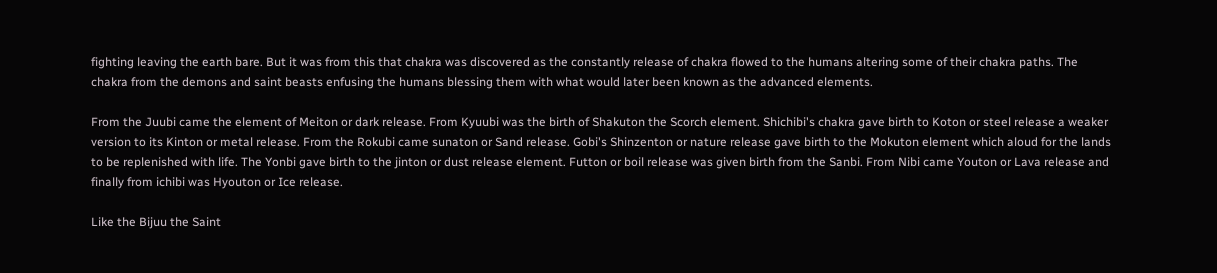fighting leaving the earth bare. But it was from this that chakra was discovered as the constantly release of chakra flowed to the humans altering some of their chakra paths. The chakra from the demons and saint beasts enfusing the humans blessing them with what would later been known as the advanced elements.

From the Juubi came the element of Meiton or dark release. From Kyuubi was the birth of Shakuton the Scorch element. Shichibi's chakra gave birth to Koton or steel release a weaker version to its Kinton or metal release. From the Rokubi came sunaton or Sand release. Gobi's Shinzenton or nature release gave birth to the Mokuton element which aloud for the lands to be replenished with life. The Yonbi gave birth to the jinton or dust release element. Futton or boil release was given birth from the Sanbi. From Nibi came Youton or Lava release and finally from ichibi was Hyouton or Ice release.

Like the Bijuu the Saint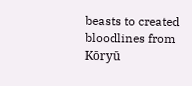beasts to created bloodlines from Kōryū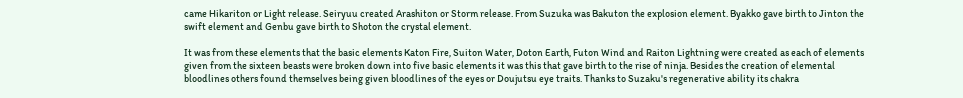came Hikariton or Light release. Seiryuu created Arashiton or Storm release. From Suzuka was Bakuton the explosion element. Byakko gave birth to Jinton the swift element and Genbu gave birth to Shoton the crystal element.

It was from these elements that the basic elements Katon Fire, Suiton Water, Doton Earth, Futon Wind and Raiton Lightning were created as each of elements given from the sixteen beasts were broken down into five basic elements it was this that gave birth to the rise of ninja. Besides the creation of elemental bloodlines others found themselves being given bloodlines of the eyes or Doujutsu eye traits. Thanks to Suzaku's regenerative ability its chakra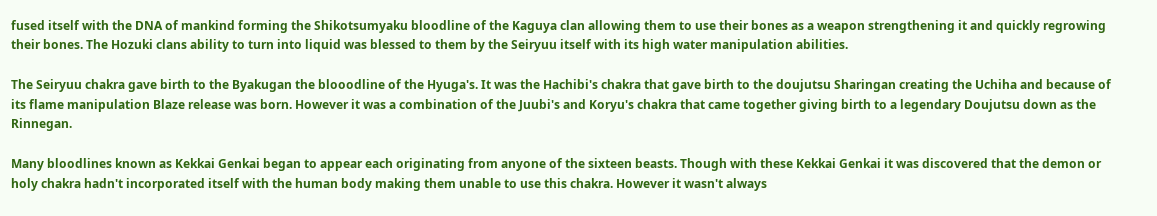fused itself with the DNA of mankind forming the Shikotsumyaku bloodline of the Kaguya clan allowing them to use their bones as a weapon strengthening it and quickly regrowing their bones. The Hozuki clans ability to turn into liquid was blessed to them by the Seiryuu itself with its high water manipulation abilities.

The Seiryuu chakra gave birth to the Byakugan the blooodline of the Hyuga's. It was the Hachibi's chakra that gave birth to the doujutsu Sharingan creating the Uchiha and because of its flame manipulation Blaze release was born. However it was a combination of the Juubi's and Koryu's chakra that came together giving birth to a legendary Doujutsu down as the Rinnegan.

Many bloodlines known as Kekkai Genkai began to appear each originating from anyone of the sixteen beasts. Though with these Kekkai Genkai it was discovered that the demon or holy chakra hadn't incorporated itself with the human body making them unable to use this chakra. However it wasn't always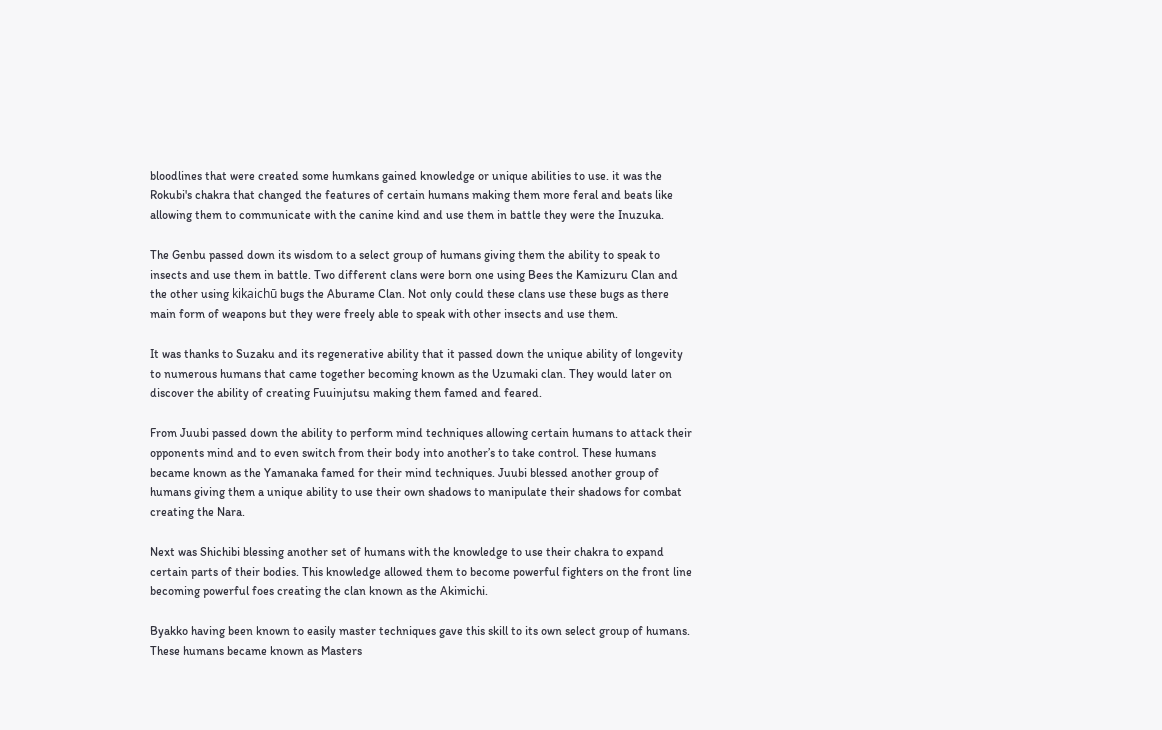bloodlines that were created some humkans gained knowledge or unique abilities to use. it was the Rokubi's chakra that changed the features of certain humans making them more feral and beats like allowing them to communicate with the canine kind and use them in battle they were the Inuzuka.

The Genbu passed down its wisdom to a select group of humans giving them the ability to speak to insects and use them in battle. Two different clans were born one using Bees the Kamizuru Clan and the other using kikaichū bugs the Aburame Clan. Not only could these clans use these bugs as there main form of weapons but they were freely able to speak with other insects and use them.

It was thanks to Suzaku and its regenerative ability that it passed down the unique ability of longevity to numerous humans that came together becoming known as the Uzumaki clan. They would later on discover the ability of creating Fuuinjutsu making them famed and feared.

From Juubi passed down the ability to perform mind techniques allowing certain humans to attack their opponents mind and to even switch from their body into another’s to take control. These humans became known as the Yamanaka famed for their mind techniques. Juubi blessed another group of humans giving them a unique ability to use their own shadows to manipulate their shadows for combat creating the Nara.

Next was Shichibi blessing another set of humans with the knowledge to use their chakra to expand certain parts of their bodies. This knowledge allowed them to become powerful fighters on the front line becoming powerful foes creating the clan known as the Akimichi.

Byakko having been known to easily master techniques gave this skill to its own select group of humans. These humans became known as Masters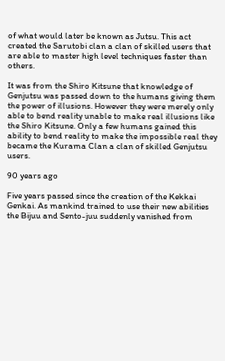of what would later be known as Jutsu. This act created the Sarutobi clan a clan of skilled users that are able to master high level techniques faster than others.

It was from the Shiro Kitsune that knowledge of Genjutsu was passed down to the humans giving them the power of illusions. However they were merely only able to bend reality unable to make real illusions like the Shiro Kitsune. Only a few humans gained this ability to bend reality to make the impossible real they became the Kurama Clan a clan of skilled Genjutsu users.

90 years ago

Five years passed since the creation of the Kekkai Genkai. As mankind trained to use their new abilities the Bijuu and Sento-juu suddenly vanished from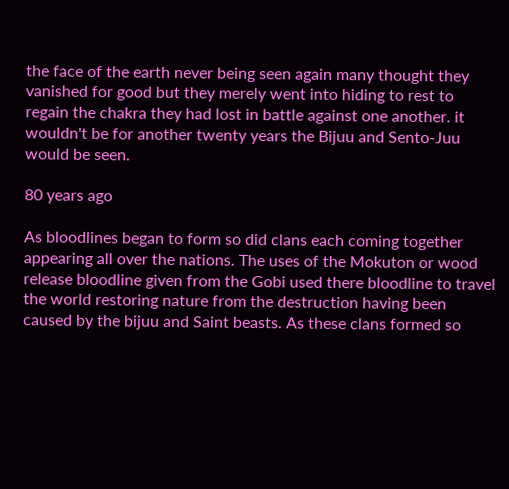the face of the earth never being seen again many thought they vanished for good but they merely went into hiding to rest to regain the chakra they had lost in battle against one another. it wouldn't be for another twenty years the Bijuu and Sento-Juu would be seen.

80 years ago

As bloodlines began to form so did clans each coming together appearing all over the nations. The uses of the Mokuton or wood release bloodline given from the Gobi used there bloodline to travel the world restoring nature from the destruction having been caused by the bijuu and Saint beasts. As these clans formed so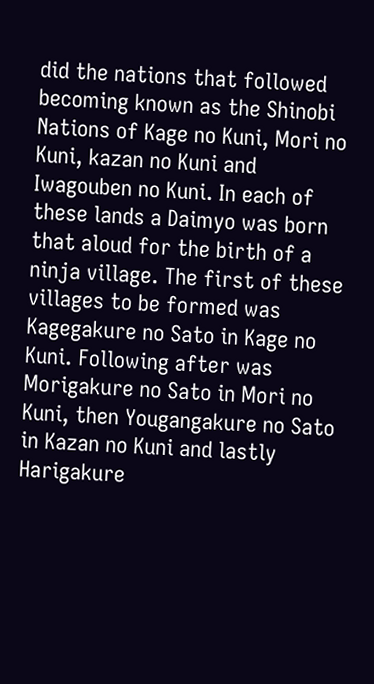did the nations that followed becoming known as the Shinobi Nations of Kage no Kuni, Mori no Kuni, kazan no Kuni and Iwagouben no Kuni. In each of these lands a Daimyo was born that aloud for the birth of a ninja village. The first of these villages to be formed was Kagegakure no Sato in Kage no Kuni. Following after was Morigakure no Sato in Mori no Kuni, then Yougangakure no Sato in Kazan no Kuni and lastly Harigakure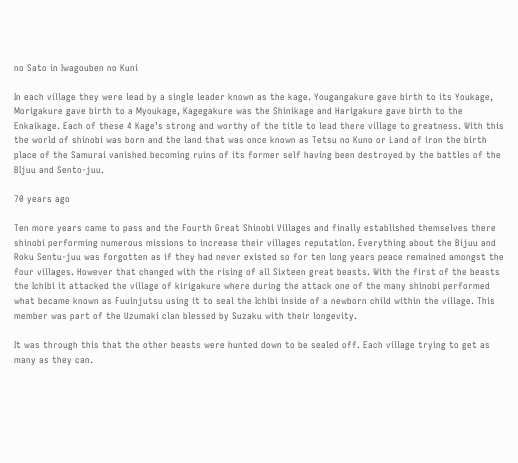no Sato in Iwagouben no Kuni

In each village they were lead by a single leader known as the kage. Yougangakure gave birth to its Youkage, Morigakure gave birth to a Myoukage, Kagegakure was the Shinikage and Harigakure gave birth to the Enkaikage. Each of these 4 Kage's strong and worthy of the title to lead there village to greatness. With this the world of shinobi was born and the land that was once known as Tetsu no Kuno or Land of iron the birth place of the Samurai vanished becoming ruins of its former self having been destroyed by the battles of the BIjuu and Sento-juu.

70 years ago

Ten more years came to pass and the Fourth Great Shinobi Villages and finally established themselves there shinobi performing numerous missions to increase their villages reputation. Everything about the Bijuu and Roku Sentu-juu was forgotten as if they had never existed so for ten long years peace remained amongst the four villages. However that changed with the rising of all Sixteen great beasts. With the first of the beasts the Ichibi it attacked the village of kirigakure where during the attack one of the many shinobi performed what became known as Fuuinjutsu using it to seal the Ichibi inside of a newborn child within the village. This member was part of the Uzumaki clan blessed by Suzaku with their longevity.

It was through this that the other beasts were hunted down to be sealed off. Each village trying to get as many as they can.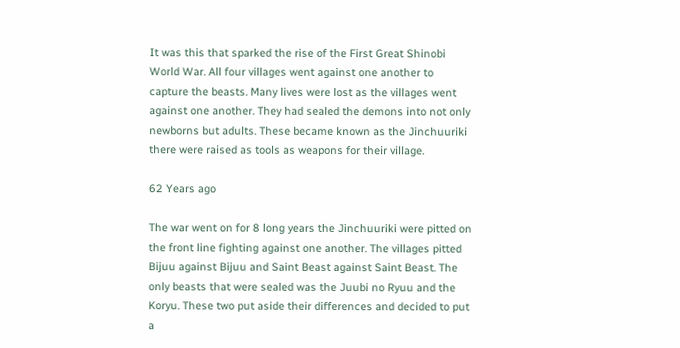It was this that sparked the rise of the First Great Shinobi World War. All four villages went against one another to capture the beasts. Many lives were lost as the villages went against one another. They had sealed the demons into not only newborns but adults. These became known as the Jinchuuriki there were raised as tools as weapons for their village.

62 Years ago

The war went on for 8 long years the Jinchuuriki were pitted on the front line fighting against one another. The villages pitted Bijuu against Bijuu and Saint Beast against Saint Beast. The only beasts that were sealed was the Juubi no Ryuu and the Koryu. These two put aside their differences and decided to put a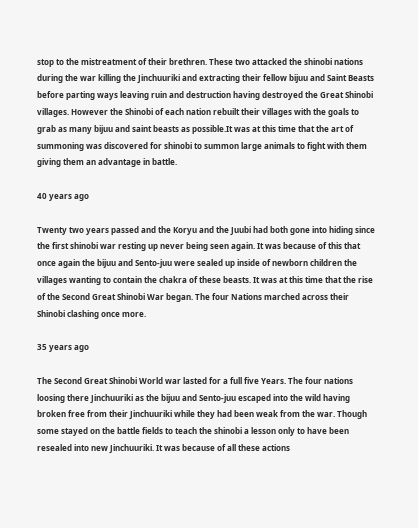stop to the mistreatment of their brethren. These two attacked the shinobi nations during the war killing the Jinchuuriki and extracting their fellow bijuu and Saint Beasts before parting ways leaving ruin and destruction having destroyed the Great Shinobi villages. However the Shinobi of each nation rebuilt their villages with the goals to grab as many bijuu and saint beasts as possible.It was at this time that the art of summoning was discovered for shinobi to summon large animals to fight with them giving them an advantage in battle.

40 years ago

Twenty two years passed and the Koryu and the Juubi had both gone into hiding since the first shinobi war resting up never being seen again. It was because of this that once again the bijuu and Sento-juu were sealed up inside of newborn children the villages wanting to contain the chakra of these beasts. It was at this time that the rise of the Second Great Shinobi War began. The four Nations marched across their Shinobi clashing once more.

35 years ago

The Second Great Shinobi World war lasted for a full five Years. The four nations loosing there Jinchuuriki as the bijuu and Sento-juu escaped into the wild having broken free from their Jinchuuriki while they had been weak from the war. Though some stayed on the battle fields to teach the shinobi a lesson only to have been resealed into new Jinchuuriki. It was because of all these actions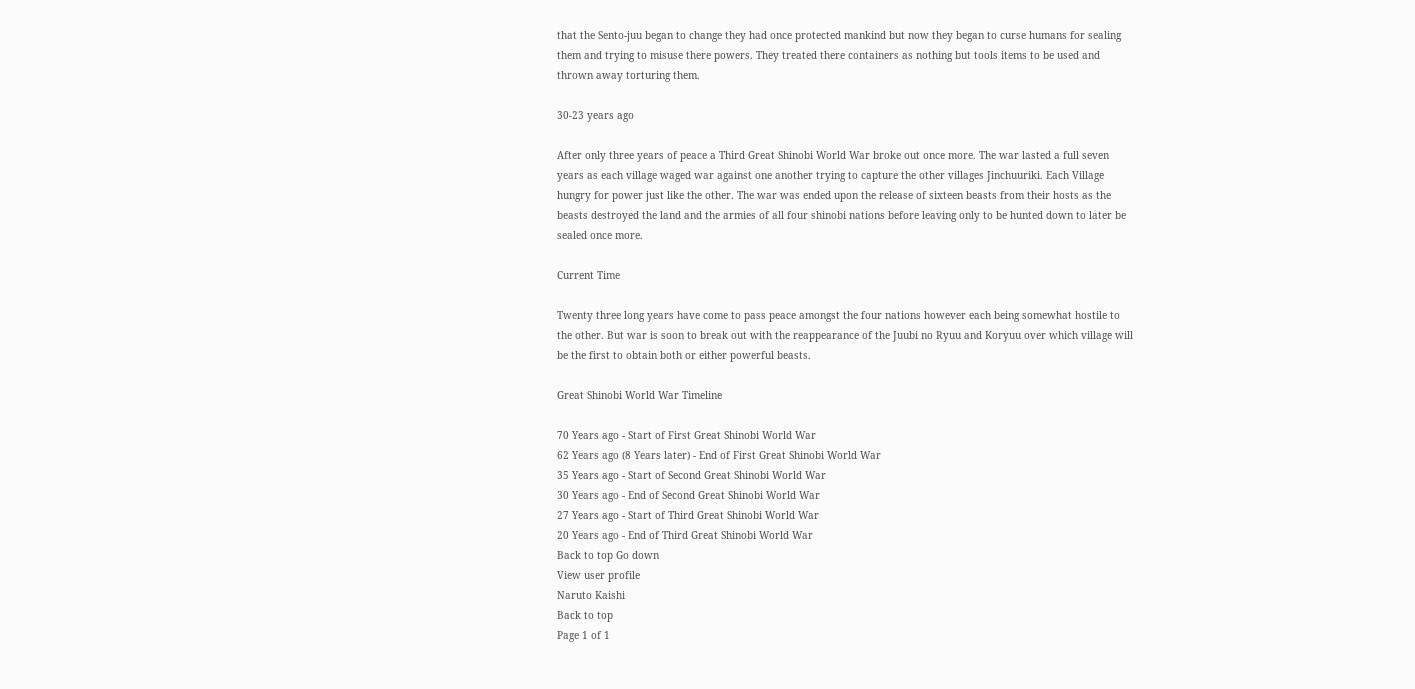that the Sento-juu began to change they had once protected mankind but now they began to curse humans for sealing them and trying to misuse there powers. They treated there containers as nothing but tools items to be used and thrown away torturing them.

30-23 years ago

After only three years of peace a Third Great Shinobi World War broke out once more. The war lasted a full seven years as each village waged war against one another trying to capture the other villages Jinchuuriki. Each Village hungry for power just like the other. The war was ended upon the release of sixteen beasts from their hosts as the beasts destroyed the land and the armies of all four shinobi nations before leaving only to be hunted down to later be sealed once more.

Current Time

Twenty three long years have come to pass peace amongst the four nations however each being somewhat hostile to the other. But war is soon to break out with the reappearance of the Juubi no Ryuu and Koryuu over which village will be the first to obtain both or either powerful beasts.

Great Shinobi World War Timeline

70 Years ago - Start of First Great Shinobi World War
62 Years ago (8 Years later) - End of First Great Shinobi World War
35 Years ago - Start of Second Great Shinobi World War
30 Years ago - End of Second Great Shinobi World War
27 Years ago - Start of Third Great Shinobi World War
20 Years ago - End of Third Great Shinobi World War
Back to top Go down
View user profile
Naruto Kaishi
Back to top
Page 1 of 1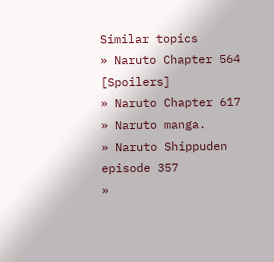Similar topics
» Naruto Chapter 564 [Spoilers]
» Naruto Chapter 617
» Naruto manga.
» Naruto Shippuden episode 357
»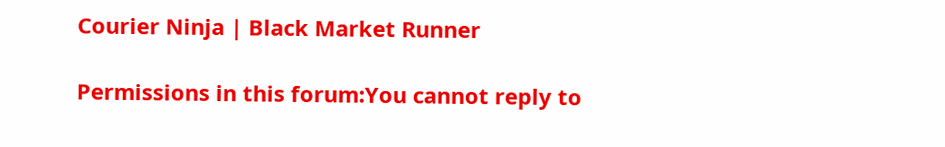Courier Ninja | Black Market Runner

Permissions in this forum:You cannot reply to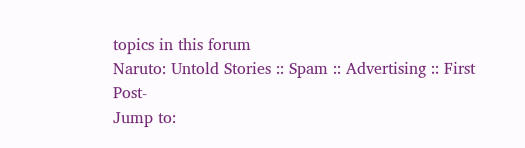topics in this forum
Naruto: Untold Stories :: Spam :: Advertising :: First Post-
Jump to: